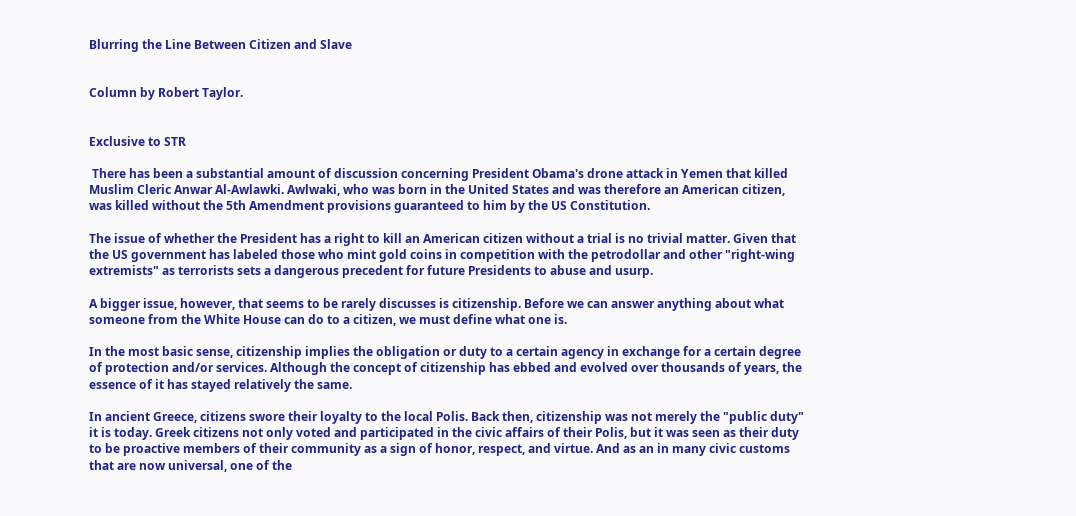Blurring the Line Between Citizen and Slave


Column by Robert Taylor.


Exclusive to STR

 There has been a substantial amount of discussion concerning President Obama's drone attack in Yemen that killed Muslim Cleric Anwar Al-Awlawki. Awlwaki, who was born in the United States and was therefore an American citizen, was killed without the 5th Amendment provisions guaranteed to him by the US Constitution.

The issue of whether the President has a right to kill an American citizen without a trial is no trivial matter. Given that the US government has labeled those who mint gold coins in competition with the petrodollar and other "right-wing extremists" as terrorists sets a dangerous precedent for future Presidents to abuse and usurp.

A bigger issue, however, that seems to be rarely discusses is citizenship. Before we can answer anything about what someone from the White House can do to a citizen, we must define what one is.

In the most basic sense, citizenship implies the obligation or duty to a certain agency in exchange for a certain degree of protection and/or services. Although the concept of citizenship has ebbed and evolved over thousands of years, the essence of it has stayed relatively the same.

In ancient Greece, citizens swore their loyalty to the local Polis. Back then, citizenship was not merely the "public duty" it is today. Greek citizens not only voted and participated in the civic affairs of their Polis, but it was seen as their duty to be proactive members of their community as a sign of honor, respect, and virtue. And as an in many civic customs that are now universal, one of the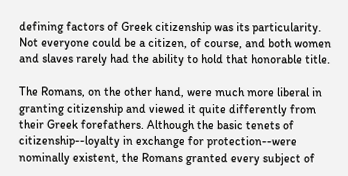defining factors of Greek citizenship was its particularity. Not everyone could be a citizen, of course, and both women and slaves rarely had the ability to hold that honorable title.

The Romans, on the other hand, were much more liberal in granting citizenship and viewed it quite differently from their Greek forefathers. Although the basic tenets of citizenship--loyalty in exchange for protection--were nominally existent, the Romans granted every subject of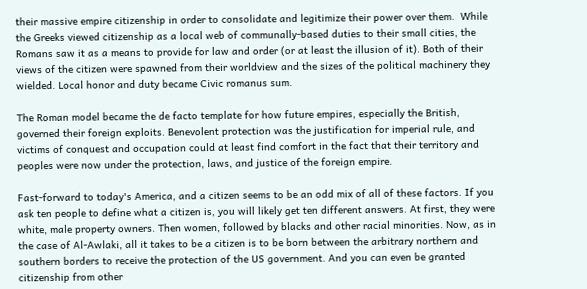their massive empire citizenship in order to consolidate and legitimize their power over them.  While the Greeks viewed citizenship as a local web of communally-based duties to their small cities, the Romans saw it as a means to provide for law and order (or at least the illusion of it). Both of their views of the citizen were spawned from their worldview and the sizes of the political machinery they wielded. Local honor and duty became Civic romanus sum.

The Roman model became the de facto template for how future empires, especially the British, governed their foreign exploits. Benevolent protection was the justification for imperial rule, and victims of conquest and occupation could at least find comfort in the fact that their territory and peoples were now under the protection, laws, and justice of the foreign empire.

Fast-forward to today's America, and a citizen seems to be an odd mix of all of these factors. If you ask ten people to define what a citizen is, you will likely get ten different answers. At first, they were white, male property owners. Then women, followed by blacks and other racial minorities. Now, as in the case of Al-Awlaki, all it takes to be a citizen is to be born between the arbitrary northern and southern borders to receive the protection of the US government. And you can even be granted citizenship from other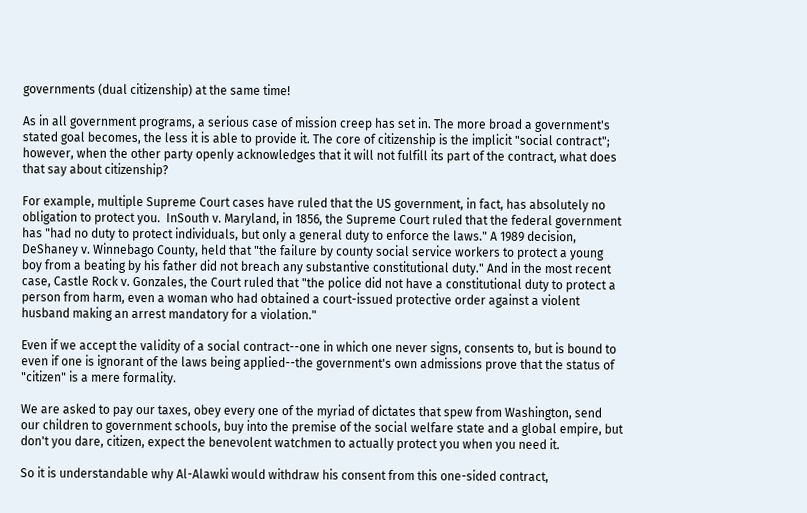governments (dual citizenship) at the same time!

As in all government programs, a serious case of mission creep has set in. The more broad a government's stated goal becomes, the less it is able to provide it. The core of citizenship is the implicit "social contract"; however, when the other party openly acknowledges that it will not fulfill its part of the contract, what does that say about citizenship?

For example, multiple Supreme Court cases have ruled that the US government, in fact, has absolutely no obligation to protect you.  InSouth v. Maryland, in 1856, the Supreme Court ruled that the federal government has "had no duty to protect individuals, but only a general duty to enforce the laws." A 1989 decision, DeShaney v. Winnebago County, held that "the failure by county social service workers to protect a young boy from a beating by his father did not breach any substantive constitutional duty." And in the most recent case, Castle Rock v. Gonzales, the Court ruled that "the police did not have a constitutional duty to protect a person from harm, even a woman who had obtained a court-issued protective order against a violent husband making an arrest mandatory for a violation."

Even if we accept the validity of a social contract--one in which one never signs, consents to, but is bound to even if one is ignorant of the laws being applied--the government's own admissions prove that the status of "citizen" is a mere formality.

We are asked to pay our taxes, obey every one of the myriad of dictates that spew from Washington, send our children to government schools, buy into the premise of the social welfare state and a global empire, but don't you dare, citizen, expect the benevolent watchmen to actually protect you when you need it.

So it is understandable why Al-Alawki would withdraw his consent from this one-sided contract,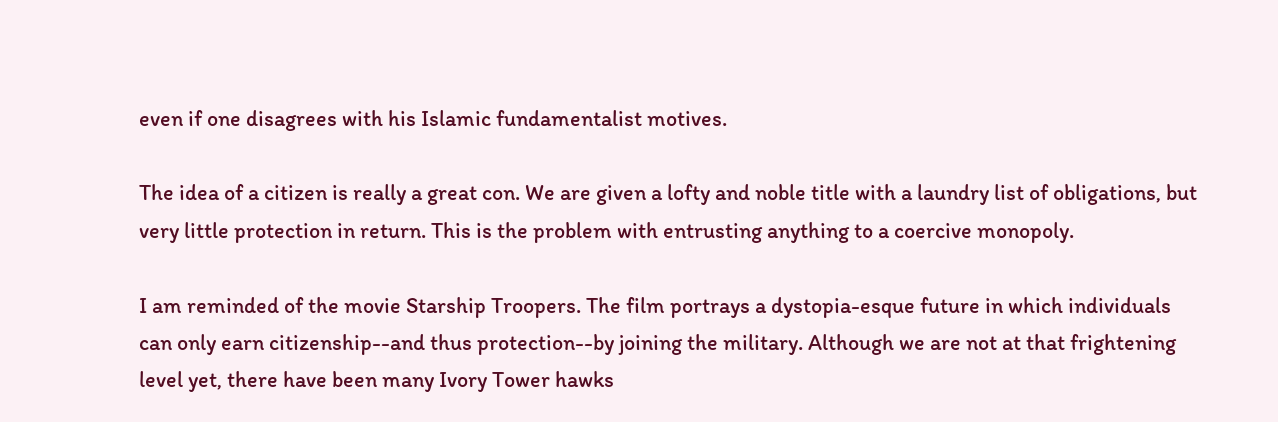even if one disagrees with his Islamic fundamentalist motives.

The idea of a citizen is really a great con. We are given a lofty and noble title with a laundry list of obligations, but very little protection in return. This is the problem with entrusting anything to a coercive monopoly.

I am reminded of the movie Starship Troopers. The film portrays a dystopia-esque future in which individuals can only earn citizenship--and thus protection--by joining the military. Although we are not at that frightening level yet, there have been many Ivory Tower hawks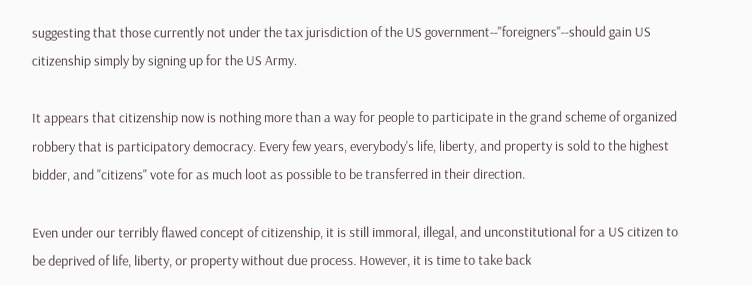suggesting that those currently not under the tax jurisdiction of the US government--"foreigners"--should gain US citizenship simply by signing up for the US Army.

It appears that citizenship now is nothing more than a way for people to participate in the grand scheme of organized robbery that is participatory democracy. Every few years, everybody's life, liberty, and property is sold to the highest bidder, and "citizens" vote for as much loot as possible to be transferred in their direction.

Even under our terribly flawed concept of citizenship, it is still immoral, illegal, and unconstitutional for a US citizen to be deprived of life, liberty, or property without due process. However, it is time to take back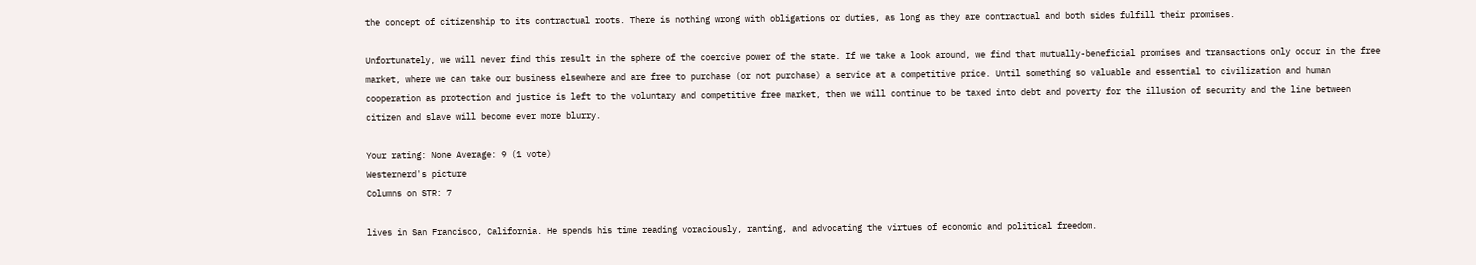the concept of citizenship to its contractual roots. There is nothing wrong with obligations or duties, as long as they are contractual and both sides fulfill their promises.

Unfortunately, we will never find this result in the sphere of the coercive power of the state. If we take a look around, we find that mutually-beneficial promises and transactions only occur in the free market, where we can take our business elsewhere and are free to purchase (or not purchase) a service at a competitive price. Until something so valuable and essential to civilization and human cooperation as protection and justice is left to the voluntary and competitive free market, then we will continue to be taxed into debt and poverty for the illusion of security and the line between citizen and slave will become ever more blurry.

Your rating: None Average: 9 (1 vote)
Westernerd's picture
Columns on STR: 7

lives in San Francisco, California. He spends his time reading voraciously, ranting, and advocating the virtues of economic and political freedom.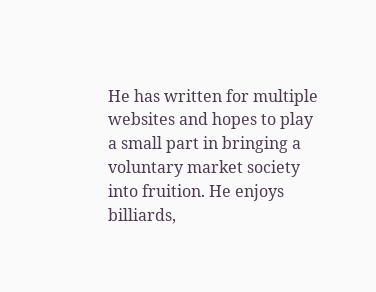He has written for multiple websites and hopes to play a small part in bringing a voluntary market society into fruition. He enjoys billiards,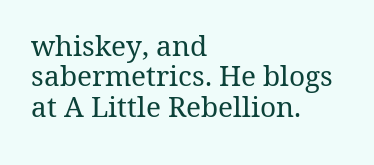whiskey, and sabermetrics. He blogs at A Little Rebellion.